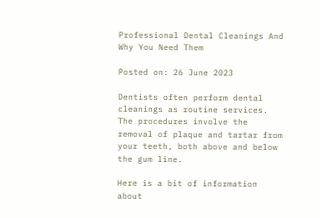Professional Dental Cleanings And Why You Need Them

Posted on: 26 June 2023

Dentists often perform dental cleanings as routine services. The procedures involve the removal of plaque and tartar from your teeth, both above and below the gum line.

Here is a bit of information about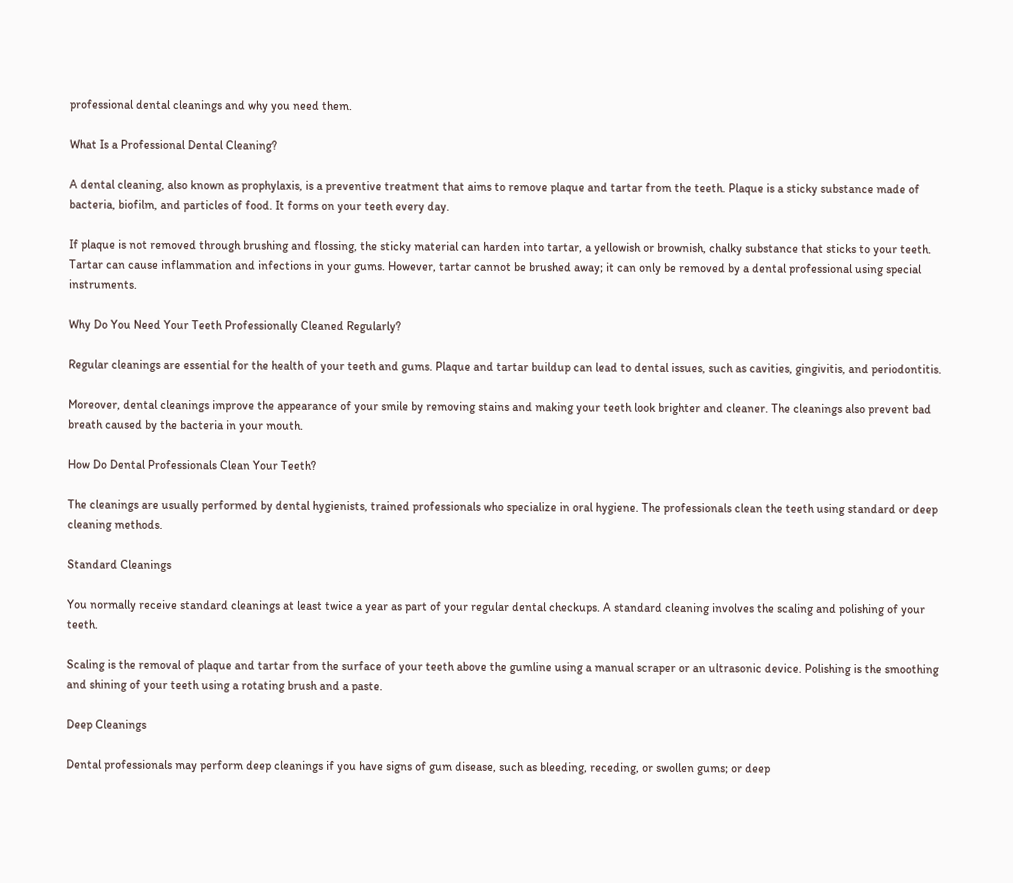professional dental cleanings and why you need them.

What Is a Professional Dental Cleaning?

A dental cleaning, also known as prophylaxis, is a preventive treatment that aims to remove plaque and tartar from the teeth. Plaque is a sticky substance made of bacteria, biofilm, and particles of food. It forms on your teeth every day.

If plaque is not removed through brushing and flossing, the sticky material can harden into tartar, a yellowish or brownish, chalky substance that sticks to your teeth. Tartar can cause inflammation and infections in your gums. However, tartar cannot be brushed away; it can only be removed by a dental professional using special instruments.

Why Do You Need Your Teeth Professionally Cleaned Regularly?

Regular cleanings are essential for the health of your teeth and gums. Plaque and tartar buildup can lead to dental issues, such as cavities, gingivitis, and periodontitis.

Moreover, dental cleanings improve the appearance of your smile by removing stains and making your teeth look brighter and cleaner. The cleanings also prevent bad breath caused by the bacteria in your mouth.

How Do Dental Professionals Clean Your Teeth?

The cleanings are usually performed by dental hygienists, trained professionals who specialize in oral hygiene. The professionals clean the teeth using standard or deep cleaning methods.

Standard Cleanings

You normally receive standard cleanings at least twice a year as part of your regular dental checkups. A standard cleaning involves the scaling and polishing of your teeth.

Scaling is the removal of plaque and tartar from the surface of your teeth above the gumline using a manual scraper or an ultrasonic device. Polishing is the smoothing and shining of your teeth using a rotating brush and a paste.

Deep Cleanings

Dental professionals may perform deep cleanings if you have signs of gum disease, such as bleeding, receding, or swollen gums; or deep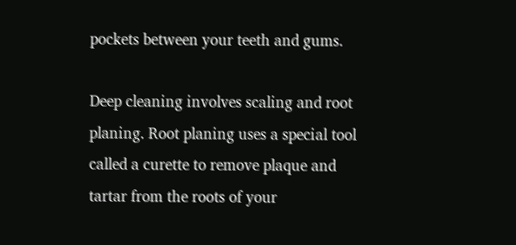pockets between your teeth and gums.

Deep cleaning involves scaling and root planing. Root planing uses a special tool called a curette to remove plaque and tartar from the roots of your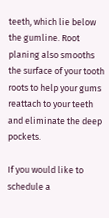teeth, which lie below the gumline. Root planing also smooths the surface of your tooth roots to help your gums reattach to your teeth and eliminate the deep pockets.

If you would like to schedule a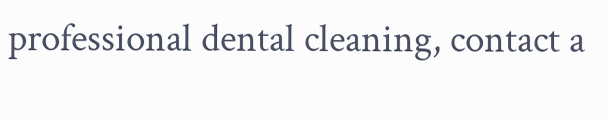professional dental cleaning, contact a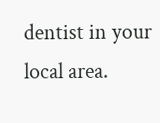dentist in your local area.